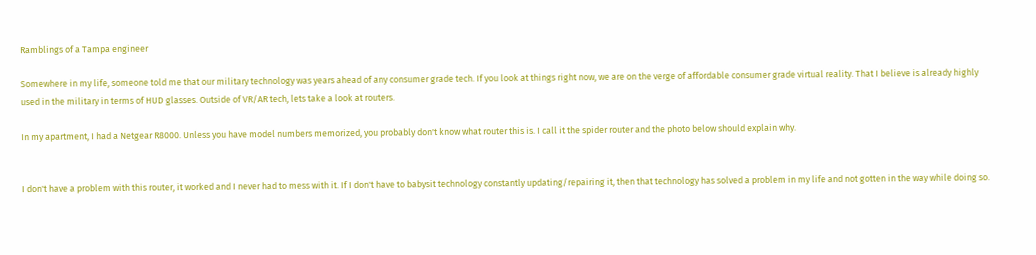Ramblings of a Tampa engineer

Somewhere in my life, someone told me that our military technology was years ahead of any consumer grade tech. If you look at things right now, we are on the verge of affordable consumer grade virtual reality. That I believe is already highly used in the military in terms of HUD glasses. Outside of VR/AR tech, lets take a look at routers.

In my apartment, I had a Netgear R8000. Unless you have model numbers memorized, you probably don't know what router this is. I call it the spider router and the photo below should explain why.


I don't have a problem with this router, it worked and I never had to mess with it. If I don't have to babysit technology constantly updating/repairing it, then that technology has solved a problem in my life and not gotten in the way while doing so.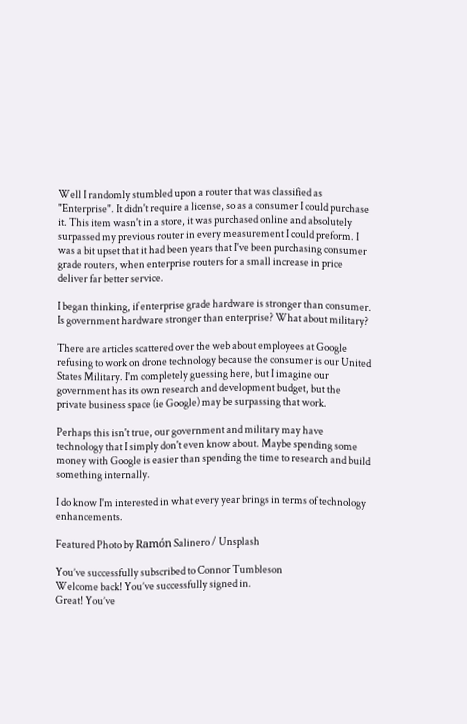Well I randomly stumbled upon a router that was classified as "Enterprise". It didn't require a license, so as a consumer I could purchase it. This item wasn't in a store, it was purchased online and absolutely surpassed my previous router in every measurement I could preform. I was a bit upset that it had been years that I've been purchasing consumer grade routers, when enterprise routers for a small increase in price deliver far better service.

I began thinking, if enterprise grade hardware is stronger than consumer. Is government hardware stronger than enterprise? What about military?

There are articles scattered over the web about employees at Google refusing to work on drone technology because the consumer is our United States Military. I'm completely guessing here, but I imagine our government has its own research and development budget, but the private business space (ie Google) may be surpassing that work.

Perhaps this isn't true, our government and military may have technology that I simply don't even know about. Maybe spending some money with Google is easier than spending the time to research and build something internally.

I do know I'm interested in what every year brings in terms of technology enhancements.

Featured Photo by Ramón Salinero / Unsplash

You’ve successfully subscribed to Connor Tumbleson
Welcome back! You’ve successfully signed in.
Great! You’ve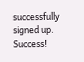successfully signed up.
Success!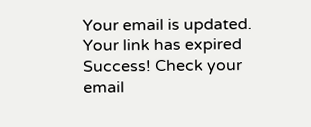Your email is updated.
Your link has expired
Success! Check your email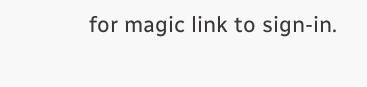for magic link to sign-in.